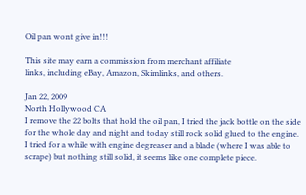Oil pan wont give in!!!

This site may earn a commission from merchant affiliate
links, including eBay, Amazon, Skimlinks, and others.

Jan 22, 2009
North Hollywood CA
I remove the 22 bolts that hold the oil pan, I tried the jack bottle on the side for the whole day and night and today still rock solid glued to the engine. I tried for a while with engine degreaser and a blade (where I was able to scrape) but nothing still solid, it seems like one complete piece.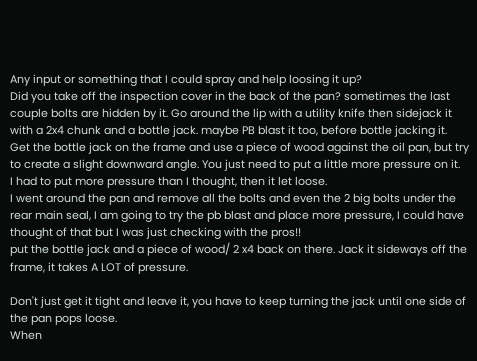Any input or something that I could spray and help loosing it up?
Did you take off the inspection cover in the back of the pan? sometimes the last couple bolts are hidden by it. Go around the lip with a utility knife then sidejack it with a 2x4 chunk and a bottle jack. maybe PB blast it too, before bottle jacking it.
Get the bottle jack on the frame and use a piece of wood against the oil pan, but try to create a slight downward angle. You just need to put a little more pressure on it.
I had to put more pressure than I thought, then it let loose.
I went around the pan and remove all the bolts and even the 2 big bolts under the rear main seal, I am going to try the pb blast and place more pressure, I could have thought of that but I was just checking with the pros!!
put the bottle jack and a piece of wood/ 2 x4 back on there. Jack it sideways off the frame, it takes A LOT of pressure.

Don't just get it tight and leave it, you have to keep turning the jack until one side of the pan pops loose.
When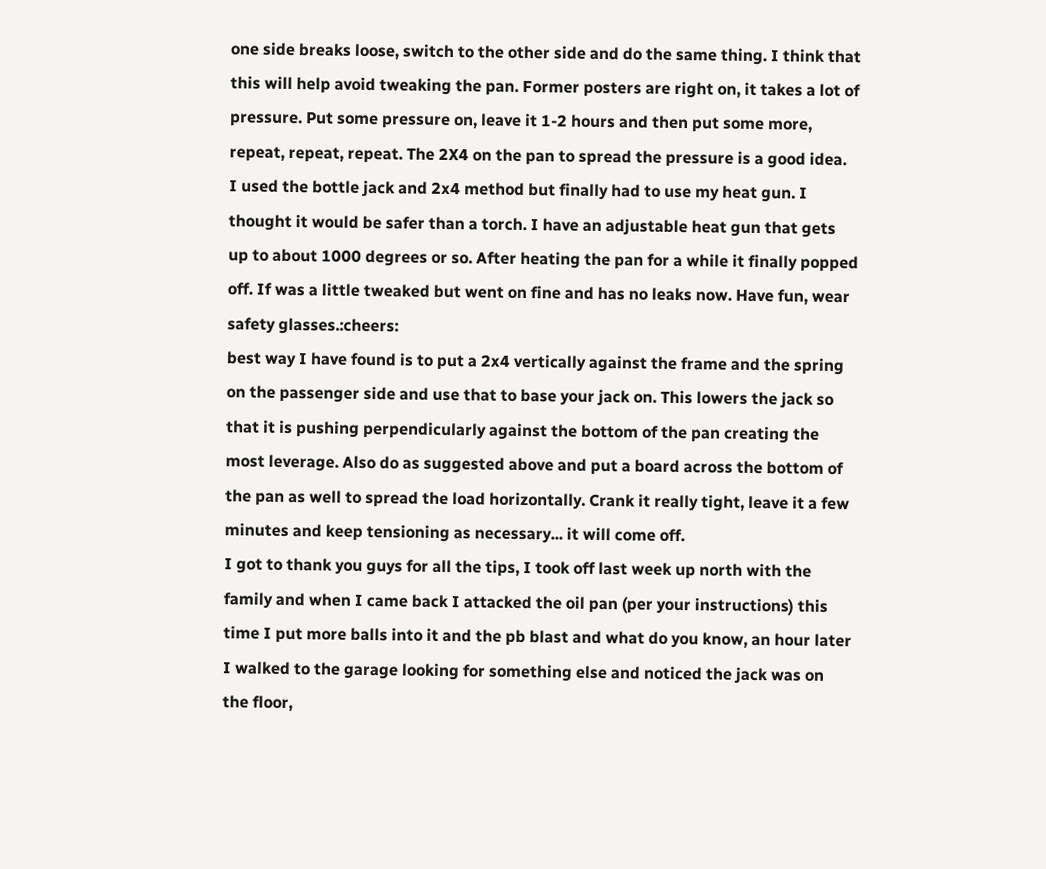one side breaks loose, switch to the other side and do the same thing. I think that this will help avoid tweaking the pan. Former posters are right on, it takes a lot of pressure. Put some pressure on, leave it 1-2 hours and then put some more, repeat, repeat, repeat. The 2X4 on the pan to spread the pressure is a good idea.
I used the bottle jack and 2x4 method but finally had to use my heat gun. I thought it would be safer than a torch. I have an adjustable heat gun that gets up to about 1000 degrees or so. After heating the pan for a while it finally popped off. If was a little tweaked but went on fine and has no leaks now. Have fun, wear safety glasses.:cheers:
best way I have found is to put a 2x4 vertically against the frame and the spring on the passenger side and use that to base your jack on. This lowers the jack so that it is pushing perpendicularly against the bottom of the pan creating the most leverage. Also do as suggested above and put a board across the bottom of the pan as well to spread the load horizontally. Crank it really tight, leave it a few minutes and keep tensioning as necessary... it will come off.
I got to thank you guys for all the tips, I took off last week up north with the family and when I came back I attacked the oil pan (per your instructions) this time I put more balls into it and the pb blast and what do you know, an hour later I walked to the garage looking for something else and noticed the jack was on the floor,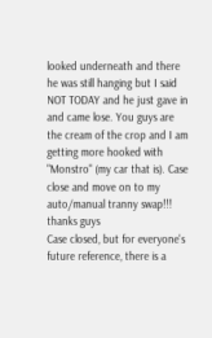looked underneath and there he was still hanging but I said NOT TODAY and he just gave in and came lose. You guys are the cream of the crop and I am getting more hooked with "Monstro" (my car that is). Case close and move on to my auto/manual tranny swap!!! thanks guys
Case closed, but for everyone's future reference, there is a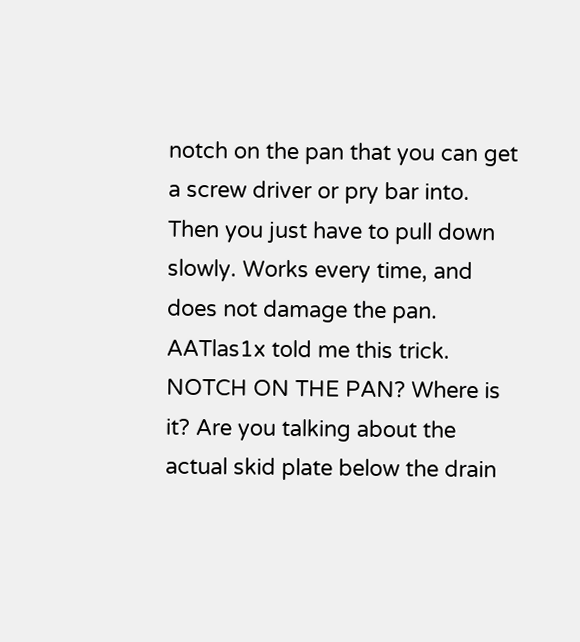notch on the pan that you can get a screw driver or pry bar into. Then you just have to pull down slowly. Works every time, and does not damage the pan. AATlas1x told me this trick.
NOTCH ON THE PAN? Where is it? Are you talking about the actual skid plate below the drain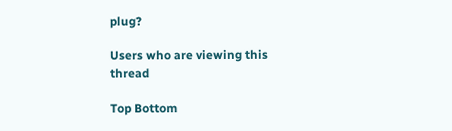plug?

Users who are viewing this thread

Top Bottom